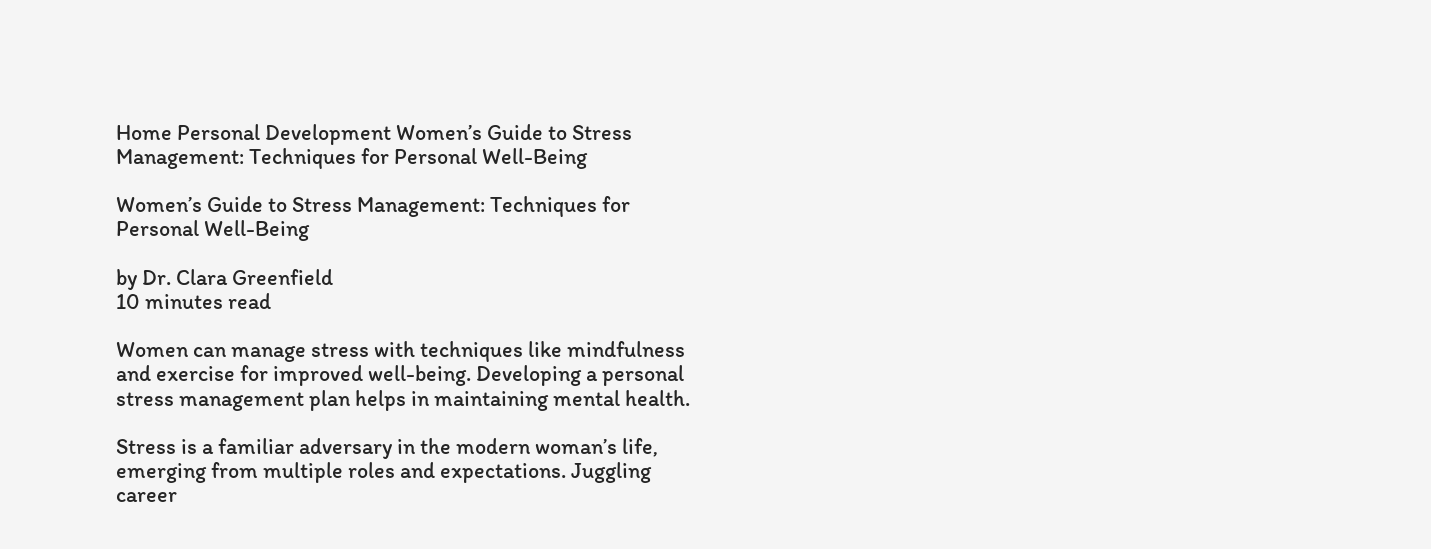Home Personal Development Women’s Guide to Stress Management: Techniques for Personal Well-Being

Women’s Guide to Stress Management: Techniques for Personal Well-Being

by Dr. Clara Greenfield
10 minutes read

Women can manage stress with techniques like mindfulness and exercise for improved well-being. Developing a personal stress management plan helps in maintaining mental health.

Stress is a familiar adversary in the modern woman’s life, emerging from multiple roles and expectations. Juggling career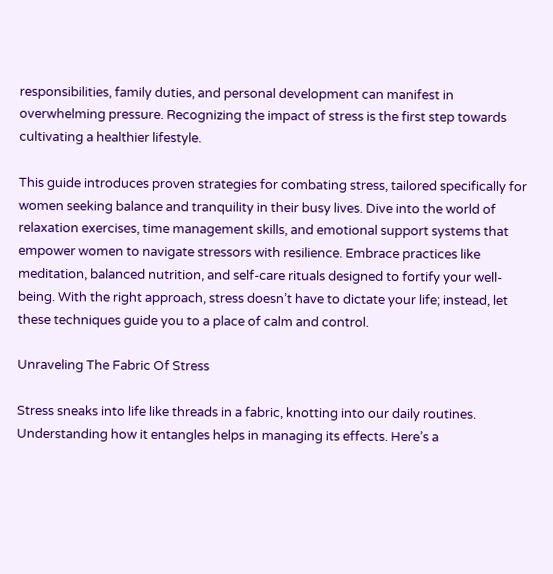responsibilities, family duties, and personal development can manifest in overwhelming pressure. Recognizing the impact of stress is the first step towards cultivating a healthier lifestyle.

This guide introduces proven strategies for combating stress, tailored specifically for women seeking balance and tranquility in their busy lives. Dive into the world of relaxation exercises, time management skills, and emotional support systems that empower women to navigate stressors with resilience. Embrace practices like meditation, balanced nutrition, and self-care rituals designed to fortify your well-being. With the right approach, stress doesn’t have to dictate your life; instead, let these techniques guide you to a place of calm and control.

Unraveling The Fabric Of Stress

Stress sneaks into life like threads in a fabric, knotting into our daily routines. Understanding how it entangles helps in managing its effects. Here’s a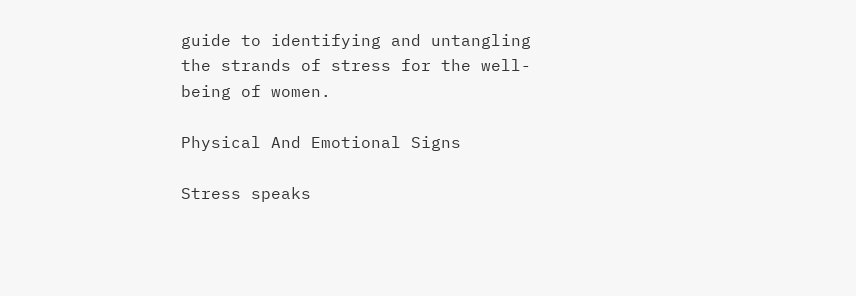guide to identifying and untangling the strands of stress for the well-being of women.

Physical And Emotional Signs

Stress speaks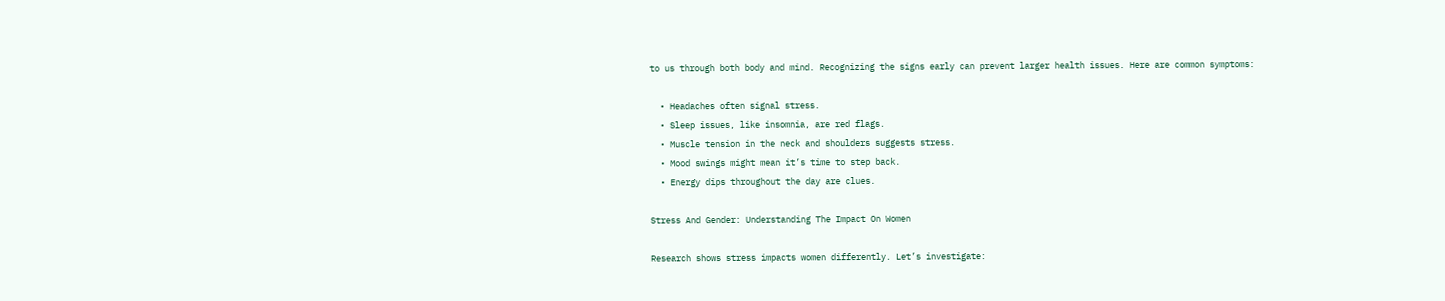to us through both body and mind. Recognizing the signs early can prevent larger health issues. Here are common symptoms:

  • Headaches often signal stress.
  • Sleep issues, like insomnia, are red flags.
  • Muscle tension in the neck and shoulders suggests stress.
  • Mood swings might mean it’s time to step back.
  • Energy dips throughout the day are clues.

Stress And Gender: Understanding The Impact On Women

Research shows stress impacts women differently. Let’s investigate: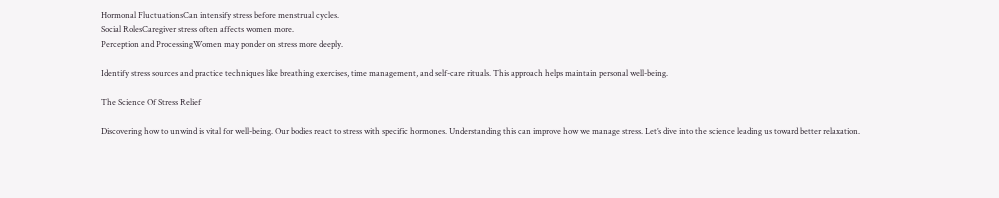Hormonal FluctuationsCan intensify stress before menstrual cycles.
Social RolesCaregiver stress often affects women more.
Perception and ProcessingWomen may ponder on stress more deeply.

Identify stress sources and practice techniques like breathing exercises, time management, and self-care rituals. This approach helps maintain personal well-being.

The Science Of Stress Relief

Discovering how to unwind is vital for well-being. Our bodies react to stress with specific hormones. Understanding this can improve how we manage stress. Let’s dive into the science leading us toward better relaxation.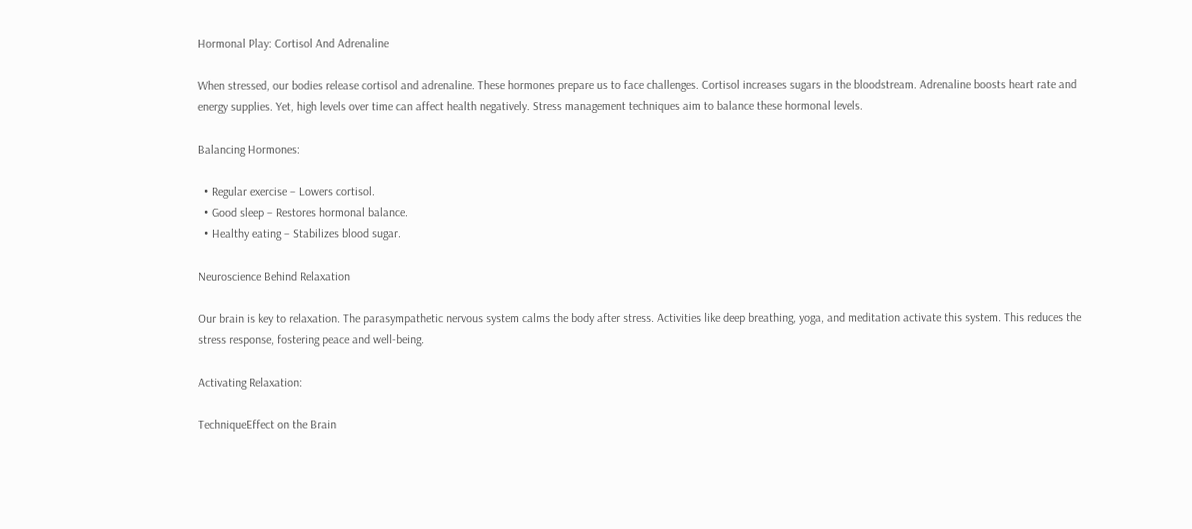Hormonal Play: Cortisol And Adrenaline

When stressed, our bodies release cortisol and adrenaline. These hormones prepare us to face challenges. Cortisol increases sugars in the bloodstream. Adrenaline boosts heart rate and energy supplies. Yet, high levels over time can affect health negatively. Stress management techniques aim to balance these hormonal levels.

Balancing Hormones:

  • Regular exercise – Lowers cortisol.
  • Good sleep – Restores hormonal balance.
  • Healthy eating – Stabilizes blood sugar.

Neuroscience Behind Relaxation

Our brain is key to relaxation. The parasympathetic nervous system calms the body after stress. Activities like deep breathing, yoga, and meditation activate this system. This reduces the stress response, fostering peace and well-being.

Activating Relaxation:

TechniqueEffect on the Brain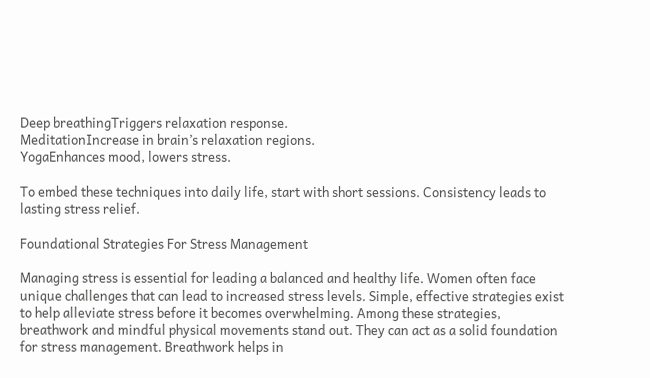Deep breathingTriggers relaxation response.
MeditationIncrease in brain’s relaxation regions.
YogaEnhances mood, lowers stress.

To embed these techniques into daily life, start with short sessions. Consistency leads to lasting stress relief.

Foundational Strategies For Stress Management

Managing stress is essential for leading a balanced and healthy life. Women often face unique challenges that can lead to increased stress levels. Simple, effective strategies exist to help alleviate stress before it becomes overwhelming. Among these strategies, breathwork and mindful physical movements stand out. They can act as a solid foundation for stress management. Breathwork helps in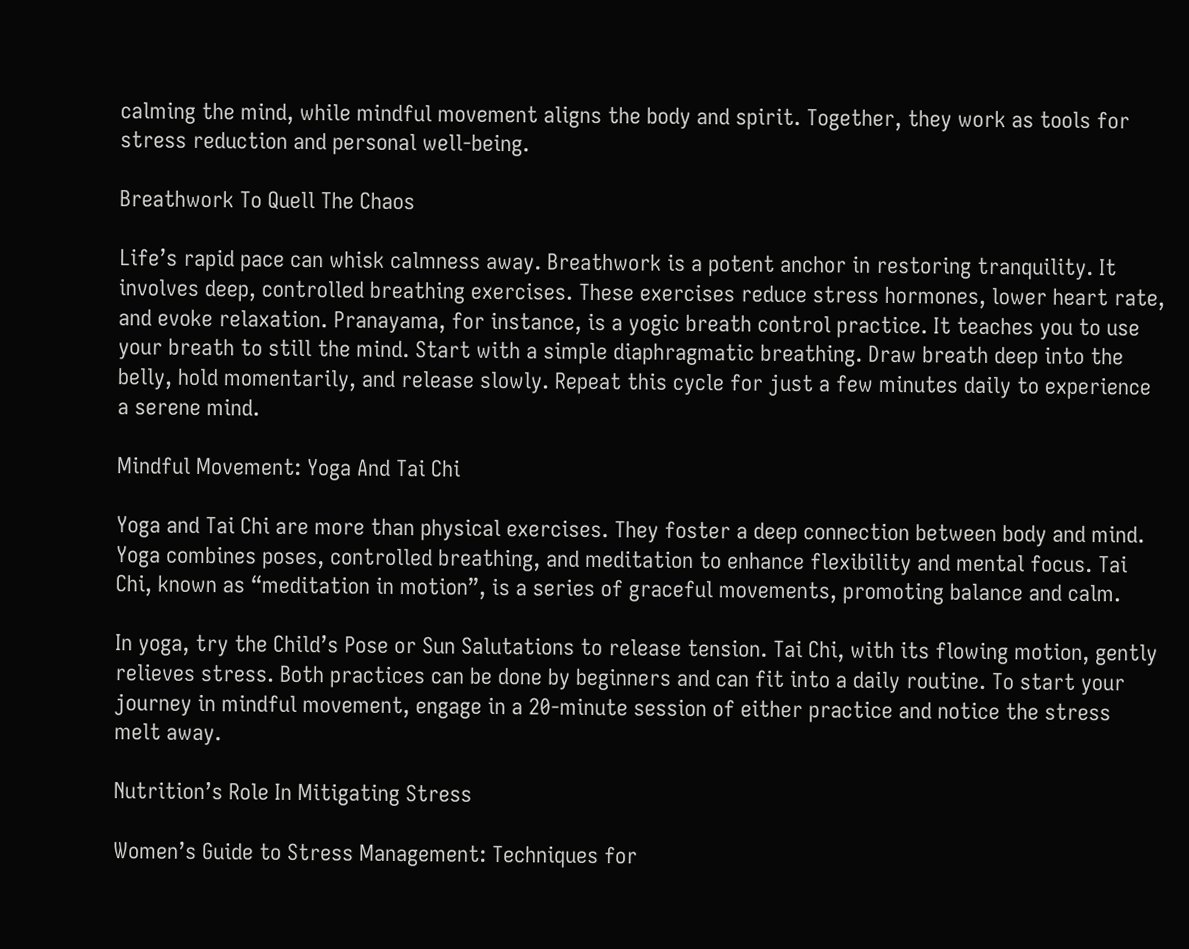calming the mind, while mindful movement aligns the body and spirit. Together, they work as tools for stress reduction and personal well-being.

Breathwork To Quell The Chaos

Life’s rapid pace can whisk calmness away. Breathwork is a potent anchor in restoring tranquility. It involves deep, controlled breathing exercises. These exercises reduce stress hormones, lower heart rate, and evoke relaxation. Pranayama, for instance, is a yogic breath control practice. It teaches you to use your breath to still the mind. Start with a simple diaphragmatic breathing. Draw breath deep into the belly, hold momentarily, and release slowly. Repeat this cycle for just a few minutes daily to experience a serene mind.

Mindful Movement: Yoga And Tai Chi

Yoga and Tai Chi are more than physical exercises. They foster a deep connection between body and mind. Yoga combines poses, controlled breathing, and meditation to enhance flexibility and mental focus. Tai Chi, known as “meditation in motion”, is a series of graceful movements, promoting balance and calm.

In yoga, try the Child’s Pose or Sun Salutations to release tension. Tai Chi, with its flowing motion, gently relieves stress. Both practices can be done by beginners and can fit into a daily routine. To start your journey in mindful movement, engage in a 20-minute session of either practice and notice the stress melt away.

Nutrition’s Role In Mitigating Stress

Women’s Guide to Stress Management: Techniques for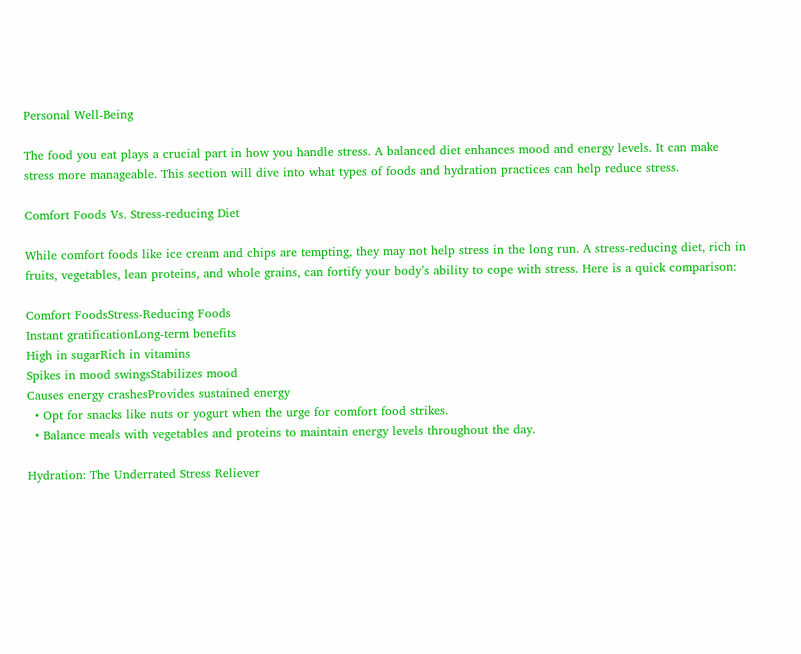Personal Well-Being

The food you eat plays a crucial part in how you handle stress. A balanced diet enhances mood and energy levels. It can make stress more manageable. This section will dive into what types of foods and hydration practices can help reduce stress.

Comfort Foods Vs. Stress-reducing Diet

While comfort foods like ice cream and chips are tempting, they may not help stress in the long run. A stress-reducing diet, rich in fruits, vegetables, lean proteins, and whole grains, can fortify your body’s ability to cope with stress. Here is a quick comparison:

Comfort FoodsStress-Reducing Foods
Instant gratificationLong-term benefits
High in sugarRich in vitamins
Spikes in mood swingsStabilizes mood
Causes energy crashesProvides sustained energy
  • Opt for snacks like nuts or yogurt when the urge for comfort food strikes.
  • Balance meals with vegetables and proteins to maintain energy levels throughout the day.

Hydration: The Underrated Stress Reliever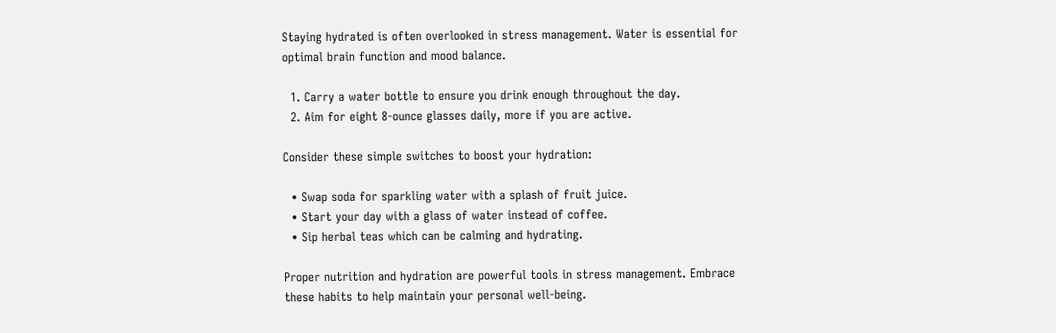Staying hydrated is often overlooked in stress management. Water is essential for optimal brain function and mood balance.

  1. Carry a water bottle to ensure you drink enough throughout the day.
  2. Aim for eight 8-ounce glasses daily, more if you are active.

Consider these simple switches to boost your hydration:

  • Swap soda for sparkling water with a splash of fruit juice.
  • Start your day with a glass of water instead of coffee.
  • Sip herbal teas which can be calming and hydrating.

Proper nutrition and hydration are powerful tools in stress management. Embrace these habits to help maintain your personal well-being.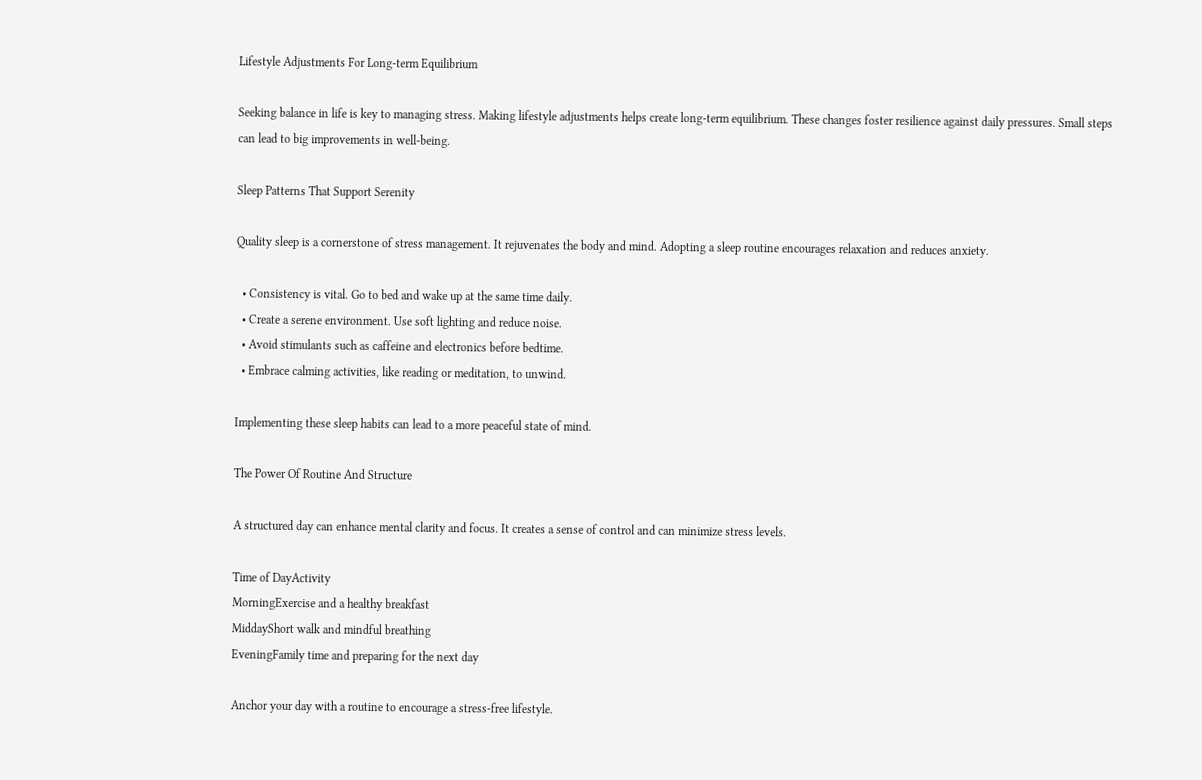Lifestyle Adjustments For Long-term Equilibrium

Seeking balance in life is key to managing stress. Making lifestyle adjustments helps create long-term equilibrium. These changes foster resilience against daily pressures. Small steps can lead to big improvements in well-being.

Sleep Patterns That Support Serenity

Quality sleep is a cornerstone of stress management. It rejuvenates the body and mind. Adopting a sleep routine encourages relaxation and reduces anxiety.

  • Consistency is vital. Go to bed and wake up at the same time daily.
  • Create a serene environment. Use soft lighting and reduce noise.
  • Avoid stimulants such as caffeine and electronics before bedtime.
  • Embrace calming activities, like reading or meditation, to unwind.

Implementing these sleep habits can lead to a more peaceful state of mind.

The Power Of Routine And Structure

A structured day can enhance mental clarity and focus. It creates a sense of control and can minimize stress levels.

Time of DayActivity
MorningExercise and a healthy breakfast
MiddayShort walk and mindful breathing
EveningFamily time and preparing for the next day

Anchor your day with a routine to encourage a stress-free lifestyle.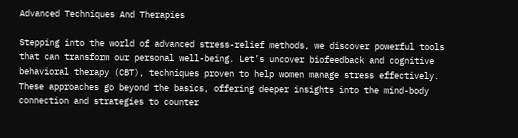Advanced Techniques And Therapies

Stepping into the world of advanced stress-relief methods, we discover powerful tools that can transform our personal well-being. Let’s uncover biofeedback and cognitive behavioral therapy (CBT), techniques proven to help women manage stress effectively. These approaches go beyond the basics, offering deeper insights into the mind-body connection and strategies to counter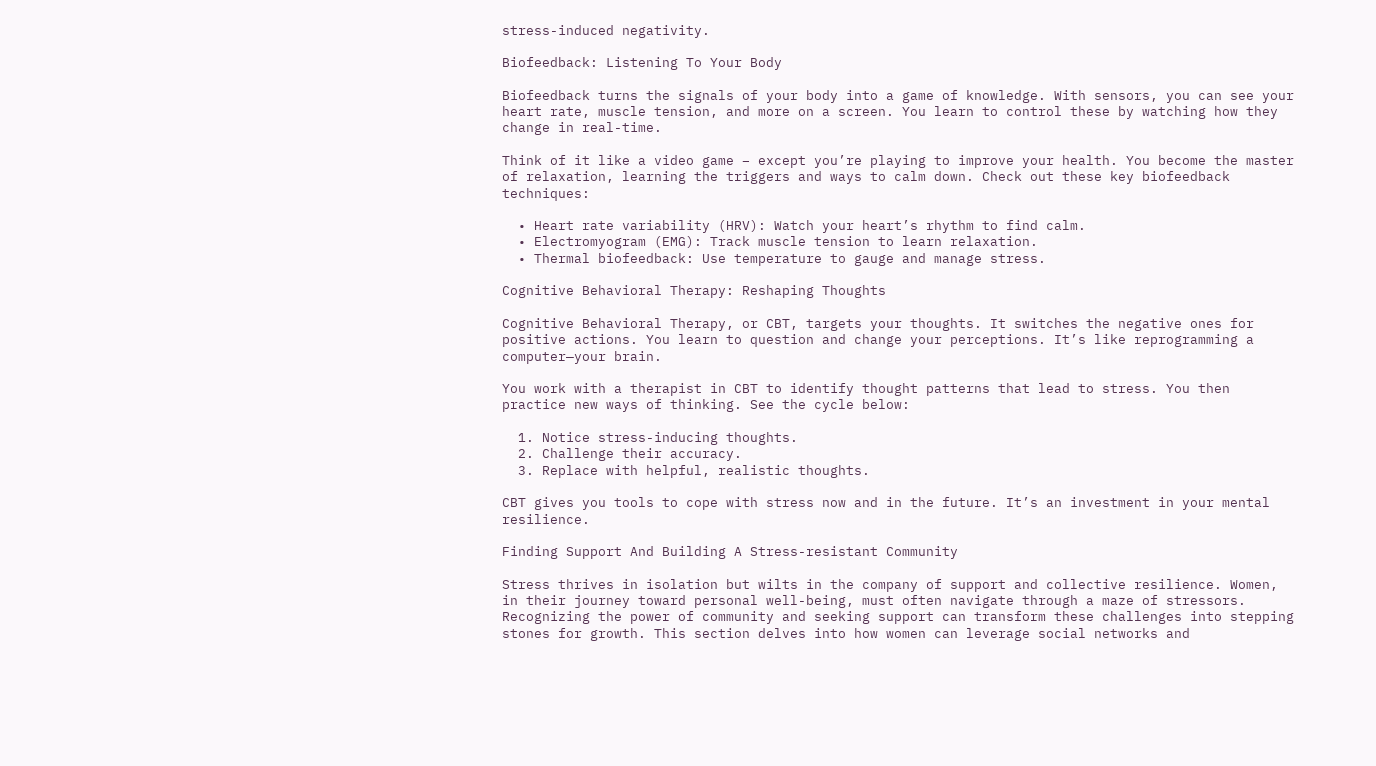stress-induced negativity.

Biofeedback: Listening To Your Body

Biofeedback turns the signals of your body into a game of knowledge. With sensors, you can see your heart rate, muscle tension, and more on a screen. You learn to control these by watching how they change in real-time.

Think of it like a video game – except you’re playing to improve your health. You become the master of relaxation, learning the triggers and ways to calm down. Check out these key biofeedback techniques:

  • Heart rate variability (HRV): Watch your heart’s rhythm to find calm.
  • Electromyogram (EMG): Track muscle tension to learn relaxation.
  • Thermal biofeedback: Use temperature to gauge and manage stress.

Cognitive Behavioral Therapy: Reshaping Thoughts

Cognitive Behavioral Therapy, or CBT, targets your thoughts. It switches the negative ones for positive actions. You learn to question and change your perceptions. It’s like reprogramming a computer—your brain.

You work with a therapist in CBT to identify thought patterns that lead to stress. You then practice new ways of thinking. See the cycle below:

  1. Notice stress-inducing thoughts.
  2. Challenge their accuracy.
  3. Replace with helpful, realistic thoughts.

CBT gives you tools to cope with stress now and in the future. It’s an investment in your mental resilience.

Finding Support And Building A Stress-resistant Community

Stress thrives in isolation but wilts in the company of support and collective resilience. Women, in their journey toward personal well-being, must often navigate through a maze of stressors. Recognizing the power of community and seeking support can transform these challenges into stepping stones for growth. This section delves into how women can leverage social networks and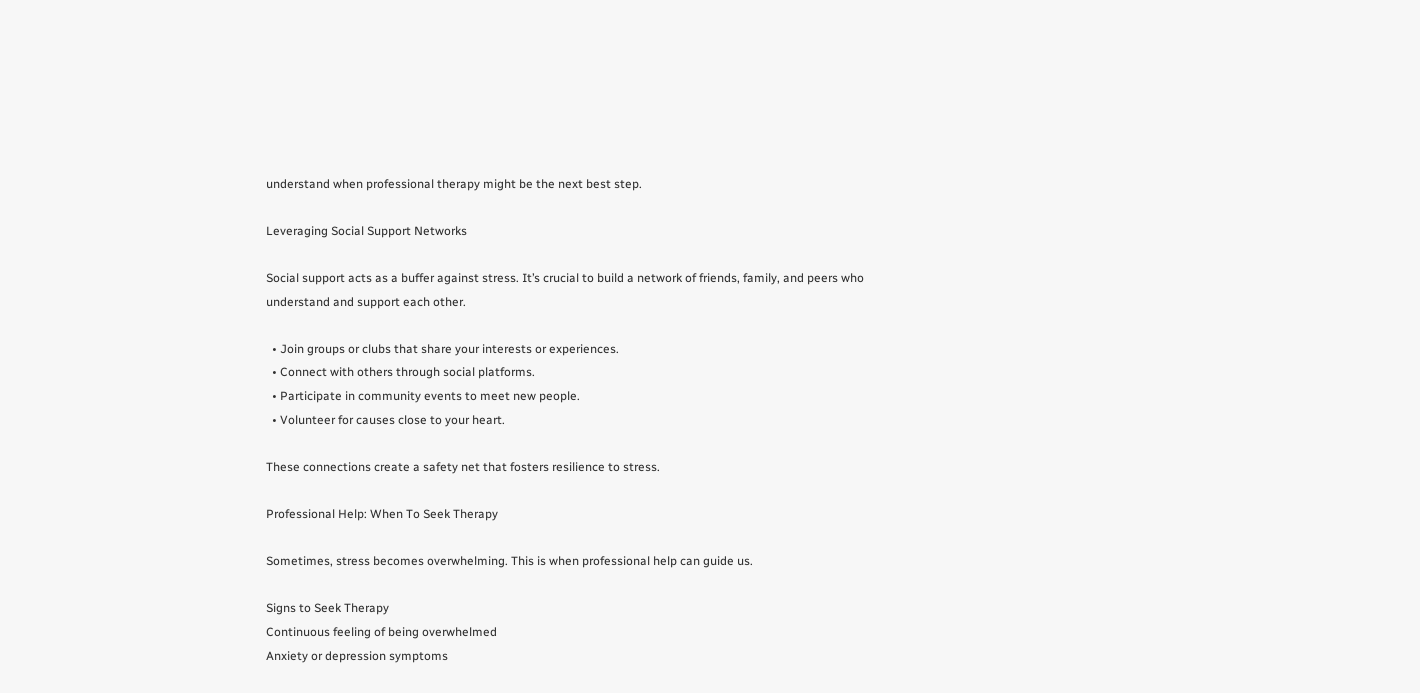understand when professional therapy might be the next best step.

Leveraging Social Support Networks

Social support acts as a buffer against stress. It’s crucial to build a network of friends, family, and peers who understand and support each other.

  • Join groups or clubs that share your interests or experiences.
  • Connect with others through social platforms.
  • Participate in community events to meet new people.
  • Volunteer for causes close to your heart.

These connections create a safety net that fosters resilience to stress.

Professional Help: When To Seek Therapy

Sometimes, stress becomes overwhelming. This is when professional help can guide us.

Signs to Seek Therapy
Continuous feeling of being overwhelmed
Anxiety or depression symptoms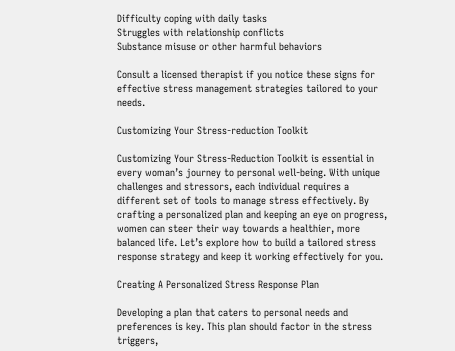Difficulty coping with daily tasks
Struggles with relationship conflicts
Substance misuse or other harmful behaviors

Consult a licensed therapist if you notice these signs for effective stress management strategies tailored to your needs.

Customizing Your Stress-reduction Toolkit

Customizing Your Stress-Reduction Toolkit is essential in every woman’s journey to personal well-being. With unique challenges and stressors, each individual requires a different set of tools to manage stress effectively. By crafting a personalized plan and keeping an eye on progress, women can steer their way towards a healthier, more balanced life. Let’s explore how to build a tailored stress response strategy and keep it working effectively for you.

Creating A Personalized Stress Response Plan

Developing a plan that caters to personal needs and preferences is key. This plan should factor in the stress triggers,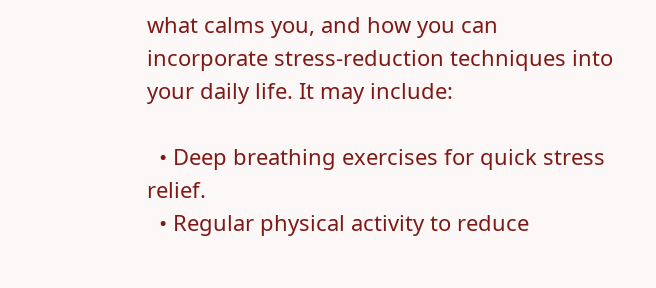what calms you, and how you can incorporate stress-reduction techniques into your daily life. It may include:

  • Deep breathing exercises for quick stress relief.
  • Regular physical activity to reduce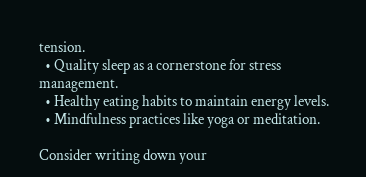tension.
  • Quality sleep as a cornerstone for stress management.
  • Healthy eating habits to maintain energy levels.
  • Mindfulness practices like yoga or meditation.

Consider writing down your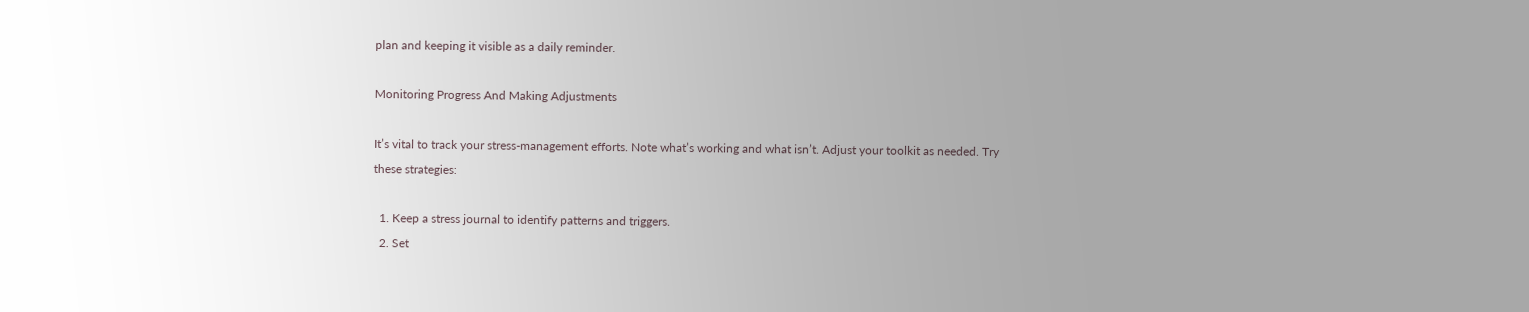plan and keeping it visible as a daily reminder.

Monitoring Progress And Making Adjustments

It’s vital to track your stress-management efforts. Note what’s working and what isn’t. Adjust your toolkit as needed. Try these strategies:

  1. Keep a stress journal to identify patterns and triggers.
  2. Set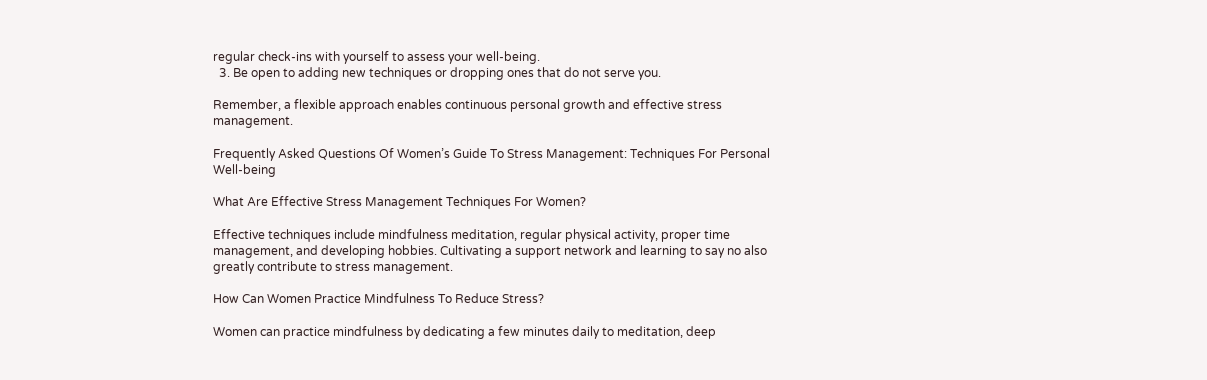regular check-ins with yourself to assess your well-being.
  3. Be open to adding new techniques or dropping ones that do not serve you.

Remember, a flexible approach enables continuous personal growth and effective stress management.

Frequently Asked Questions Of Women’s Guide To Stress Management: Techniques For Personal Well-being

What Are Effective Stress Management Techniques For Women?

Effective techniques include mindfulness meditation, regular physical activity, proper time management, and developing hobbies. Cultivating a support network and learning to say no also greatly contribute to stress management.

How Can Women Practice Mindfulness To Reduce Stress?

Women can practice mindfulness by dedicating a few minutes daily to meditation, deep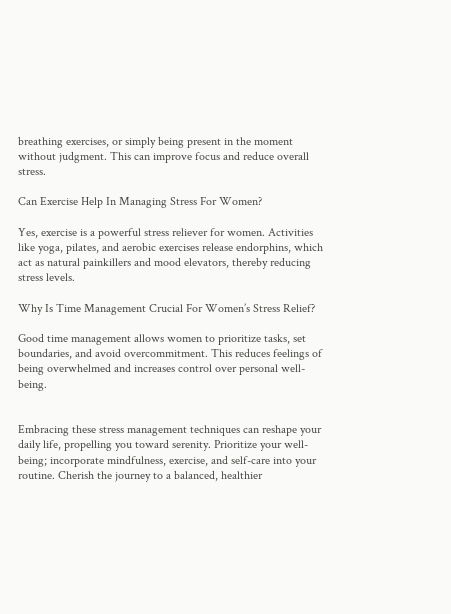breathing exercises, or simply being present in the moment without judgment. This can improve focus and reduce overall stress.

Can Exercise Help In Managing Stress For Women?

Yes, exercise is a powerful stress reliever for women. Activities like yoga, pilates, and aerobic exercises release endorphins, which act as natural painkillers and mood elevators, thereby reducing stress levels.

Why Is Time Management Crucial For Women’s Stress Relief?

Good time management allows women to prioritize tasks, set boundaries, and avoid overcommitment. This reduces feelings of being overwhelmed and increases control over personal well-being.


Embracing these stress management techniques can reshape your daily life, propelling you toward serenity. Prioritize your well-being; incorporate mindfulness, exercise, and self-care into your routine. Cherish the journey to a balanced, healthier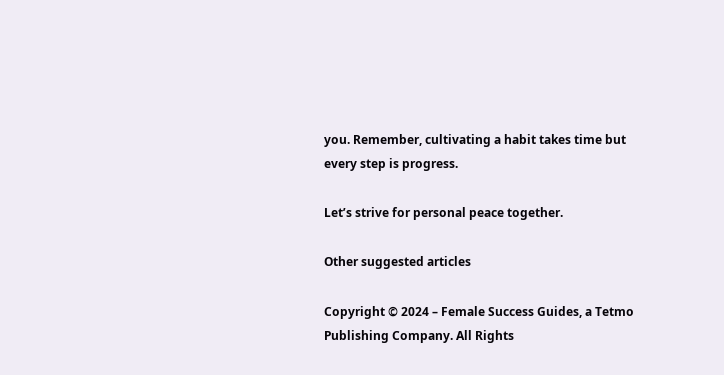you. Remember, cultivating a habit takes time but every step is progress.

Let’s strive for personal peace together.

Other suggested articles

Copyright © 2024 – Female Success Guides, a Tetmo Publishing Company. All Rights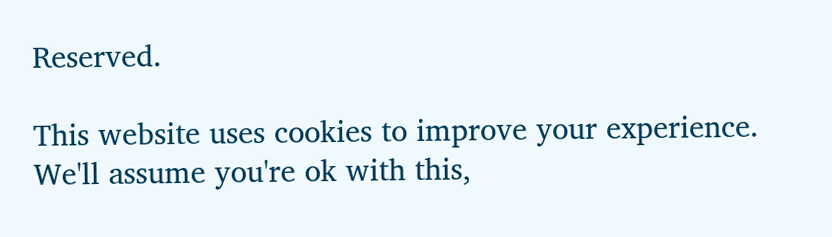Reserved.

This website uses cookies to improve your experience. We'll assume you're ok with this,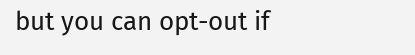but you can opt-out if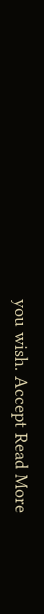you wish. Accept Read More